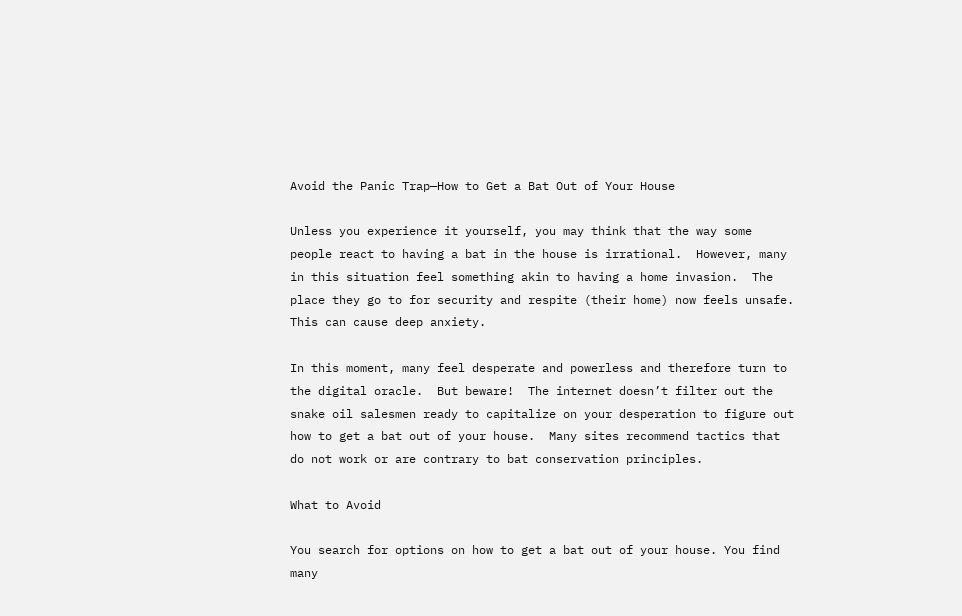Avoid the Panic Trap—How to Get a Bat Out of Your House

Unless you experience it yourself, you may think that the way some people react to having a bat in the house is irrational.  However, many in this situation feel something akin to having a home invasion.  The place they go to for security and respite (their home) now feels unsafe. This can cause deep anxiety.

In this moment, many feel desperate and powerless and therefore turn to the digital oracle.  But beware!  The internet doesn’t filter out the snake oil salesmen ready to capitalize on your desperation to figure out how to get a bat out of your house.  Many sites recommend tactics that do not work or are contrary to bat conservation principles.

What to Avoid

You search for options on how to get a bat out of your house. You find many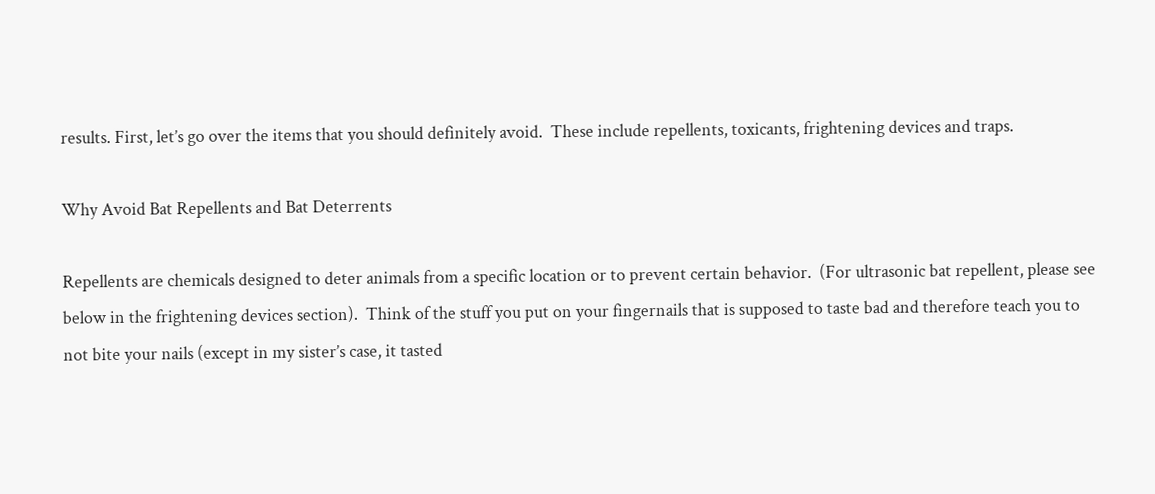results. First, let’s go over the items that you should definitely avoid.  These include repellents, toxicants, frightening devices and traps.

Why Avoid Bat Repellents and Bat Deterrents

Repellents are chemicals designed to deter animals from a specific location or to prevent certain behavior.  (For ultrasonic bat repellent, please see below in the frightening devices section).  Think of the stuff you put on your fingernails that is supposed to taste bad and therefore teach you to not bite your nails (except in my sister’s case, it tasted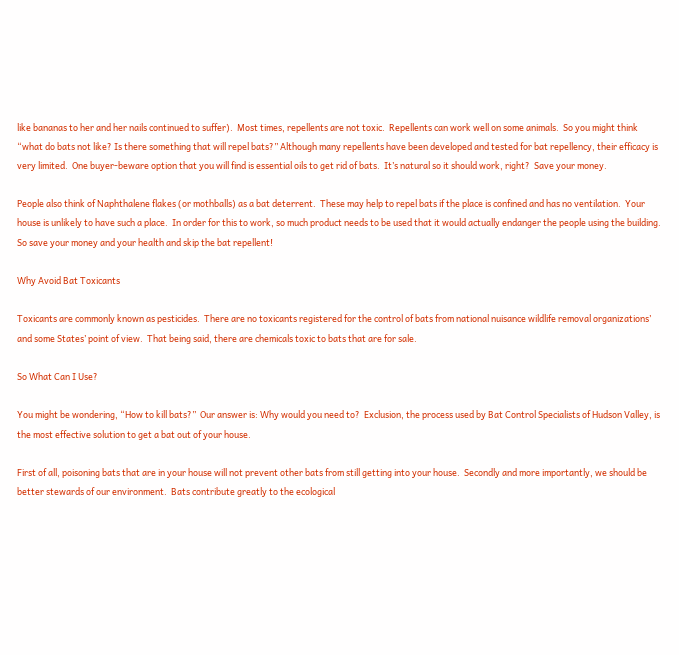like bananas to her and her nails continued to suffer).  Most times, repellents are not toxic.  Repellents can work well on some animals.  So you might think “what do bats not like? Is there something that will repel bats?” Although many repellents have been developed and tested for bat repellency, their efficacy is very limited.  One buyer-beware option that you will find is essential oils to get rid of bats.  It’s natural so it should work, right?  Save your money.

People also think of Naphthalene flakes (or mothballs) as a bat deterrent.  These may help to repel bats if the place is confined and has no ventilation.  Your house is unlikely to have such a place.  In order for this to work, so much product needs to be used that it would actually endanger the people using the building.  So save your money and your health and skip the bat repellent!

Why Avoid Bat Toxicants

Toxicants are commonly known as pesticides.  There are no toxicants registered for the control of bats from national nuisance wildlife removal organizations’ and some States’ point of view.  That being said, there are chemicals toxic to bats that are for sale.

So What Can I Use?

You might be wondering, “How to kill bats?”  Our answer is: Why would you need to?  Exclusion, the process used by Bat Control Specialists of Hudson Valley, is the most effective solution to get a bat out of your house.

First of all, poisoning bats that are in your house will not prevent other bats from still getting into your house.  Secondly and more importantly, we should be better stewards of our environment.  Bats contribute greatly to the ecological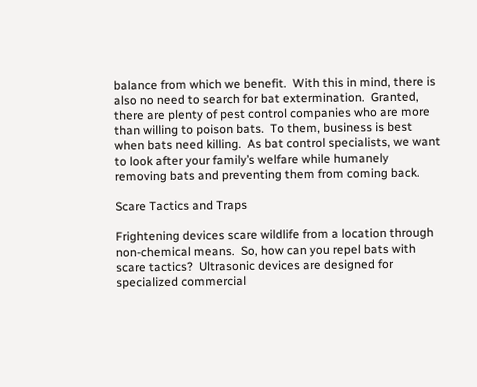balance from which we benefit.  With this in mind, there is also no need to search for bat extermination.  Granted, there are plenty of pest control companies who are more than willing to poison bats.  To them, business is best when bats need killing.  As bat control specialists, we want to look after your family’s welfare while humanely removing bats and preventing them from coming back.

Scare Tactics and Traps

Frightening devices scare wildlife from a location through non-chemical means.  So, how can you repel bats with scare tactics?  Ultrasonic devices are designed for specialized commercial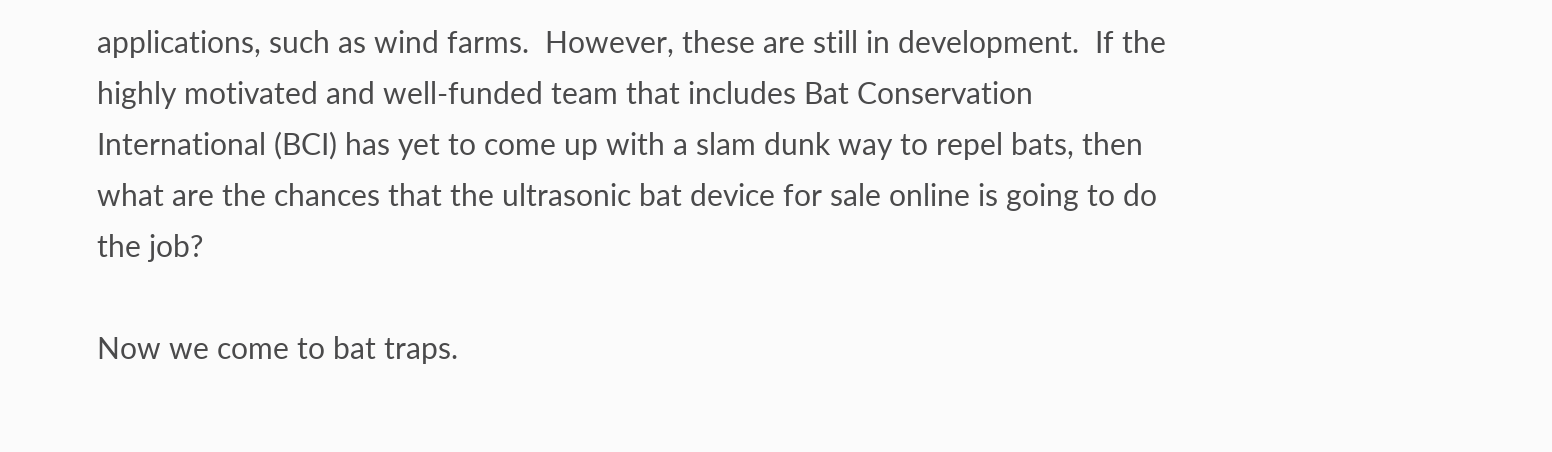applications, such as wind farms.  However, these are still in development.  If the highly motivated and well-funded team that includes Bat Conservation International (BCI) has yet to come up with a slam dunk way to repel bats, then what are the chances that the ultrasonic bat device for sale online is going to do the job?

Now we come to bat traps.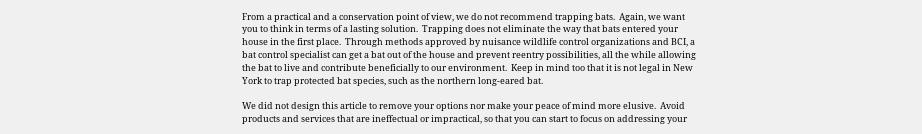From a practical and a conservation point of view, we do not recommend trapping bats.  Again, we want you to think in terms of a lasting solution.  Trapping does not eliminate the way that bats entered your house in the first place.  Through methods approved by nuisance wildlife control organizations and BCI, a bat control specialist can get a bat out of the house and prevent reentry possibilities, all the while allowing the bat to live and contribute beneficially to our environment.  Keep in mind too that it is not legal in New York to trap protected bat species, such as the northern long-eared bat.

We did not design this article to remove your options nor make your peace of mind more elusive.  Avoid products and services that are ineffectual or impractical, so that you can start to focus on addressing your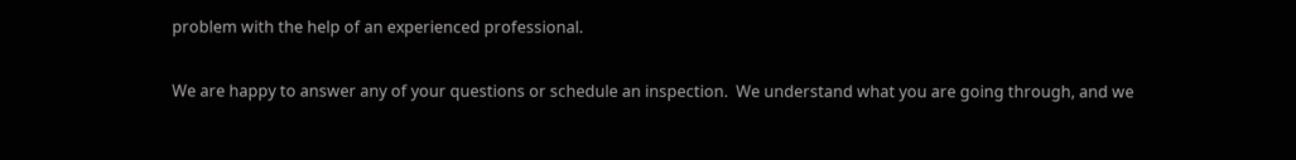problem with the help of an experienced professional.

We are happy to answer any of your questions or schedule an inspection.  We understand what you are going through, and we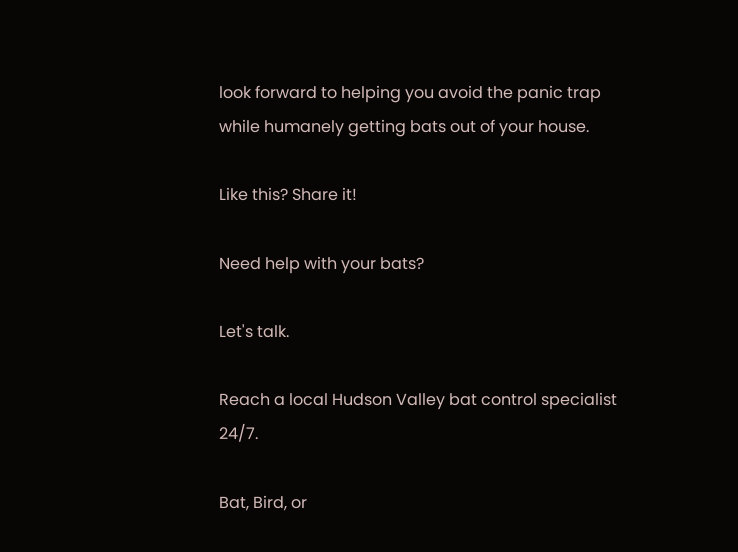look forward to helping you avoid the panic trap while humanely getting bats out of your house.

Like this? Share it!

Need help with your bats?

Let's talk.

Reach a local Hudson Valley bat control specialist 24/7.

Bat, Bird, or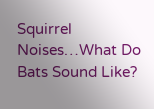Squirrel Noises…What Do Bats Sound Like?